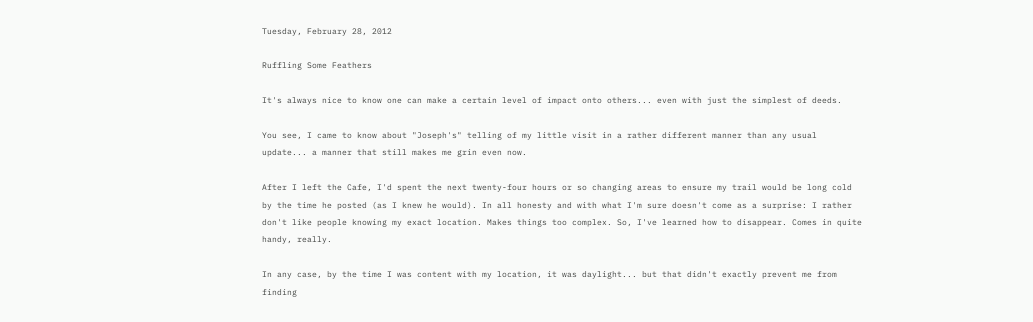Tuesday, February 28, 2012

Ruffling Some Feathers

It's always nice to know one can make a certain level of impact onto others... even with just the simplest of deeds.

You see, I came to know about "Joseph's" telling of my little visit in a rather different manner than any usual update... a manner that still makes me grin even now.

After I left the Cafe, I'd spent the next twenty-four hours or so changing areas to ensure my trail would be long cold by the time he posted (as I knew he would). In all honesty and with what I'm sure doesn't come as a surprise: I rather don't like people knowing my exact location. Makes things too complex. So, I've learned how to disappear. Comes in quite handy, really.

In any case, by the time I was content with my location, it was daylight... but that didn't exactly prevent me from finding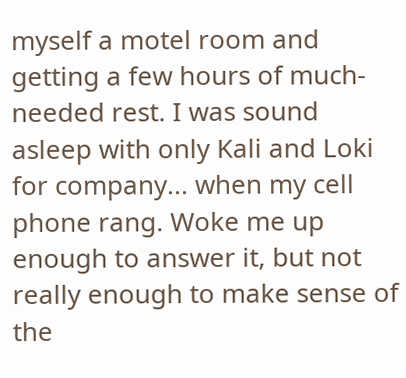myself a motel room and getting a few hours of much-needed rest. I was sound asleep with only Kali and Loki for company... when my cell phone rang. Woke me up enough to answer it, but not really enough to make sense of the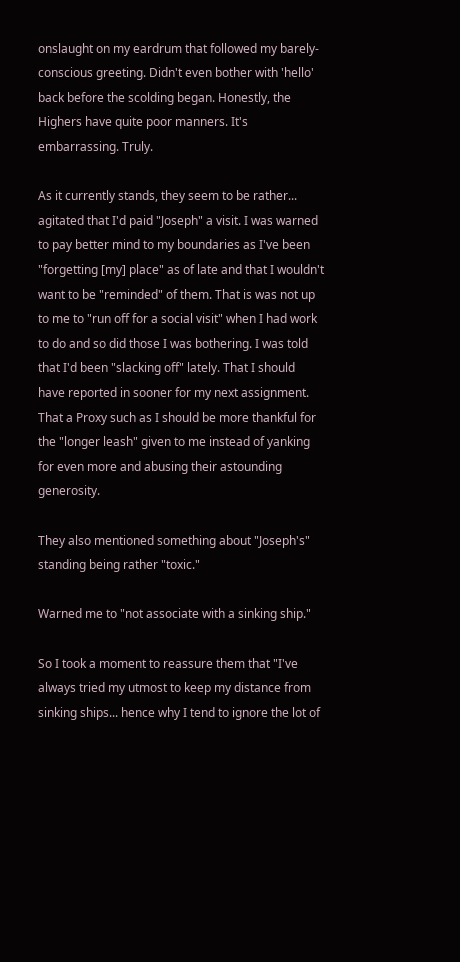onslaught on my eardrum that followed my barely-conscious greeting. Didn't even bother with 'hello' back before the scolding began. Honestly, the Highers have quite poor manners. It's embarrassing. Truly.

As it currently stands, they seem to be rather... agitated that I'd paid "Joseph" a visit. I was warned to pay better mind to my boundaries as I've been "forgetting [my] place" as of late and that I wouldn't want to be "reminded" of them. That is was not up to me to "run off for a social visit" when I had work to do and so did those I was bothering. I was told that I'd been "slacking off" lately. That I should have reported in sooner for my next assignment. That a Proxy such as I should be more thankful for the "longer leash" given to me instead of yanking for even more and abusing their astounding generosity.

They also mentioned something about "Joseph's" standing being rather "toxic."

Warned me to "not associate with a sinking ship."

So I took a moment to reassure them that "I've always tried my utmost to keep my distance from sinking ships... hence why I tend to ignore the lot of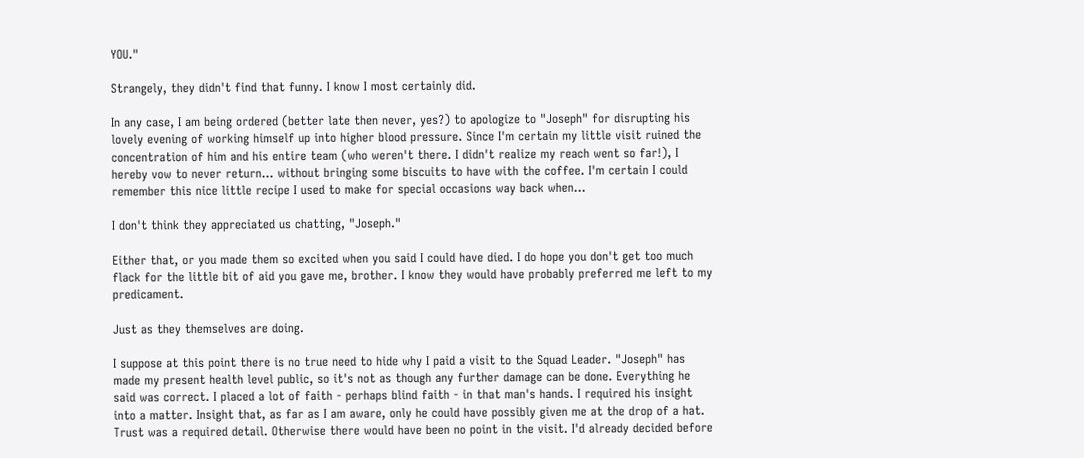YOU."

Strangely, they didn't find that funny. I know I most certainly did.

In any case, I am being ordered (better late then never, yes?) to apologize to "Joseph" for disrupting his lovely evening of working himself up into higher blood pressure. Since I'm certain my little visit ruined the concentration of him and his entire team (who weren't there. I didn't realize my reach went so far!), I hereby vow to never return... without bringing some biscuits to have with the coffee. I'm certain I could remember this nice little recipe I used to make for special occasions way back when...

I don't think they appreciated us chatting, "Joseph."

Either that, or you made them so excited when you said I could have died. I do hope you don't get too much flack for the little bit of aid you gave me, brother. I know they would have probably preferred me left to my predicament.

Just as they themselves are doing.

I suppose at this point there is no true need to hide why I paid a visit to the Squad Leader. "Joseph" has made my present health level public, so it's not as though any further damage can be done. Everything he said was correct. I placed a lot of faith - perhaps blind faith - in that man's hands. I required his insight into a matter. Insight that, as far as I am aware, only he could have possibly given me at the drop of a hat. Trust was a required detail. Otherwise there would have been no point in the visit. I'd already decided before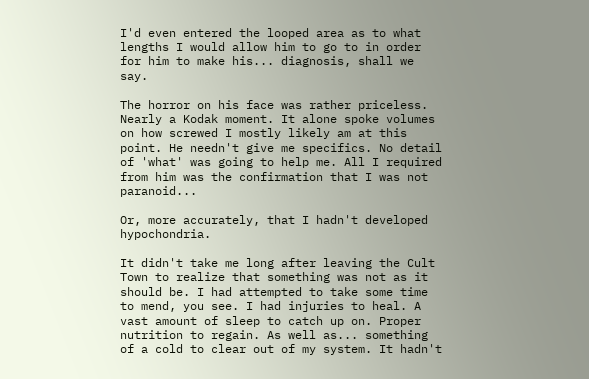I'd even entered the looped area as to what lengths I would allow him to go to in order for him to make his... diagnosis, shall we say.

The horror on his face was rather priceless. Nearly a Kodak moment. It alone spoke volumes on how screwed I mostly likely am at this point. He needn't give me specifics. No detail of 'what' was going to help me. All I required from him was the confirmation that I was not paranoid...

Or, more accurately, that I hadn't developed hypochondria.

It didn't take me long after leaving the Cult Town to realize that something was not as it should be. I had attempted to take some time to mend, you see. I had injuries to heal. A vast amount of sleep to catch up on. Proper nutrition to regain. As well as... something of a cold to clear out of my system. It hadn't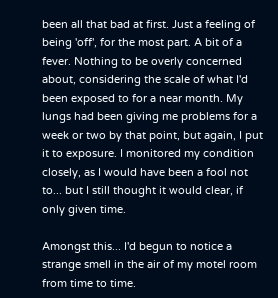been all that bad at first. Just a feeling of being 'off', for the most part. A bit of a fever. Nothing to be overly concerned about, considering the scale of what I'd been exposed to for a near month. My lungs had been giving me problems for a week or two by that point, but again, I put it to exposure. I monitored my condition closely, as I would have been a fool not to... but I still thought it would clear, if only given time.

Amongst this... I'd begun to notice a strange smell in the air of my motel room from time to time.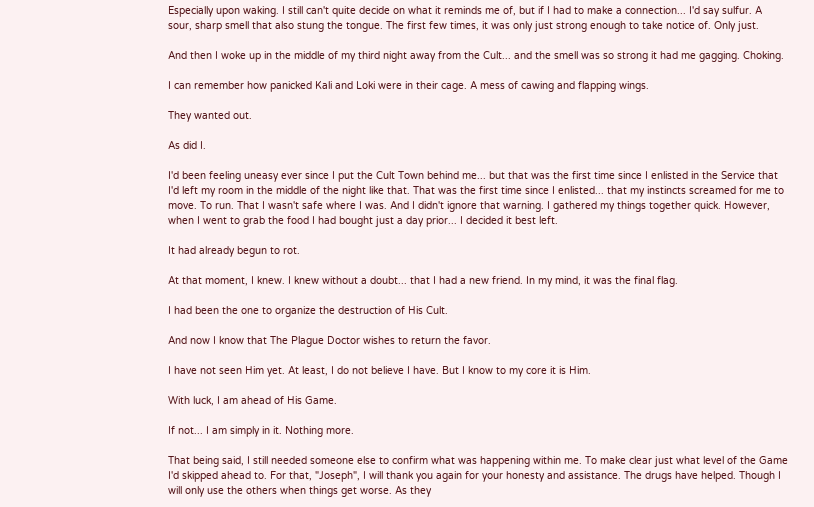Especially upon waking. I still can't quite decide on what it reminds me of, but if I had to make a connection... I'd say sulfur. A sour, sharp smell that also stung the tongue. The first few times, it was only just strong enough to take notice of. Only just.

And then I woke up in the middle of my third night away from the Cult... and the smell was so strong it had me gagging. Choking.

I can remember how panicked Kali and Loki were in their cage. A mess of cawing and flapping wings.

They wanted out.

As did I.

I'd been feeling uneasy ever since I put the Cult Town behind me... but that was the first time since I enlisted in the Service that I'd left my room in the middle of the night like that. That was the first time since I enlisted... that my instincts screamed for me to move. To run. That I wasn't safe where I was. And I didn't ignore that warning. I gathered my things together quick. However, when I went to grab the food I had bought just a day prior... I decided it best left.

It had already begun to rot.

At that moment, I knew. I knew without a doubt... that I had a new friend. In my mind, it was the final flag.

I had been the one to organize the destruction of His Cult.

And now I know that The Plague Doctor wishes to return the favor.

I have not seen Him yet. At least, I do not believe I have. But I know to my core it is Him.

With luck, I am ahead of His Game.

If not... I am simply in it. Nothing more.

That being said, I still needed someone else to confirm what was happening within me. To make clear just what level of the Game I'd skipped ahead to. For that, "Joseph", I will thank you again for your honesty and assistance. The drugs have helped. Though I will only use the others when things get worse. As they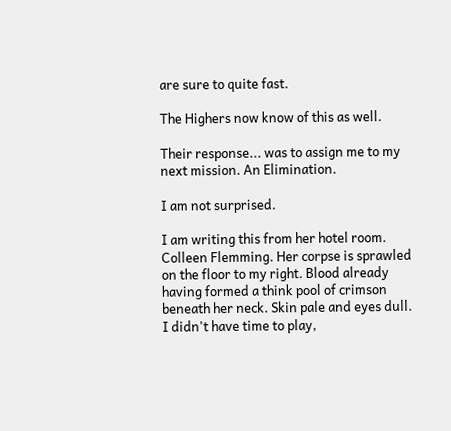are sure to quite fast.

The Highers now know of this as well.

Their response... was to assign me to my next mission. An Elimination.

I am not surprised.

I am writing this from her hotel room. Colleen Flemming. Her corpse is sprawled on the floor to my right. Blood already having formed a think pool of crimson beneath her neck. Skin pale and eyes dull. I didn't have time to play,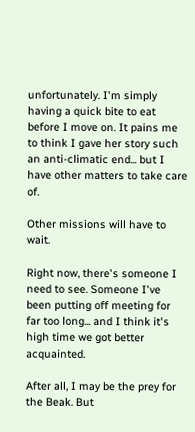unfortunately. I'm simply having a quick bite to eat before I move on. It pains me to think I gave her story such an anti-climatic end... but I have other matters to take care of.

Other missions will have to wait.

Right now, there's someone I need to see. Someone I've been putting off meeting for far too long... and I think it's high time we got better acquainted.

After all, I may be the prey for the Beak. But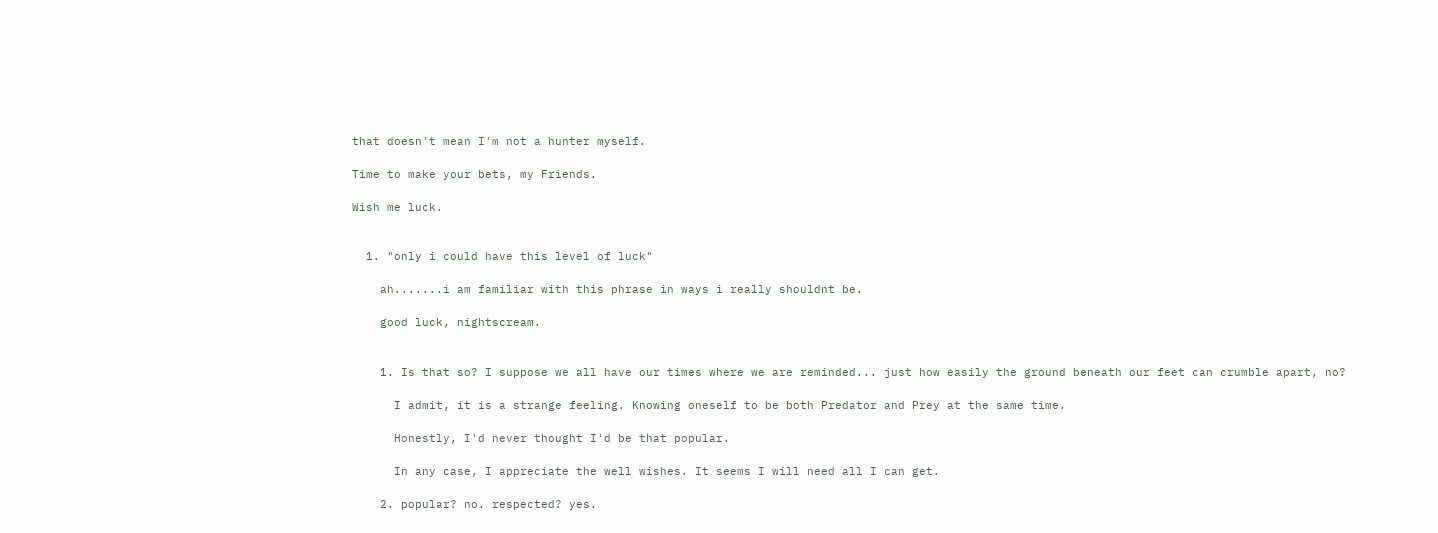that doesn't mean I'm not a hunter myself.

Time to make your bets, my Friends.

Wish me luck.


  1. "only i could have this level of luck"

    ah.......i am familiar with this phrase in ways i really shouldnt be.

    good luck, nightscream.


    1. Is that so? I suppose we all have our times where we are reminded... just how easily the ground beneath our feet can crumble apart, no?

      I admit, it is a strange feeling. Knowing oneself to be both Predator and Prey at the same time.

      Honestly, I'd never thought I'd be that popular.

      In any case, I appreciate the well wishes. It seems I will need all I can get.

    2. popular? no. respected? yes.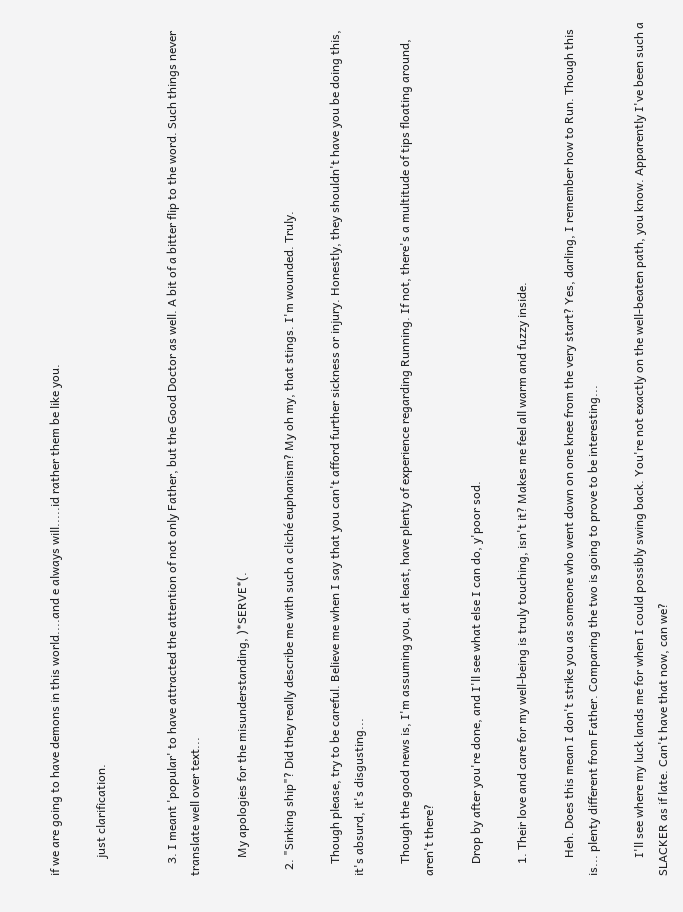if we are going to have demons in this world....and e always will.....id rather them be like you.

      just clarification.


    3. I meant 'popular' to have attracted the attention of not only Father, but the Good Doctor as well. A bit of a bitter flip to the word. Such things never translate well over text...

      My apologies for the misunderstanding, )*SERVE*(.

  2. "Sinking ship"? Did they really describe me with such a cliché euphanism? My oh my, that stings. I'm wounded. Truly.

    Though please, try to be careful. Believe me when I say that you can't afford further sickness or injury. Honestly, they shouldn't have you be doing this, it's absurd, it's disgusting...

    Though the good news is, I'm assuming you, at least, have plenty of experience regarding Running. If not, there's a multitude of tips floating around, aren't there?

    Drop by after you're done, and I'll see what else I can do, y'poor sod.

    1. Their love and care for my well-being is truly touching, isn't it? Makes me feel all warm and fuzzy inside.

      Heh. Does this mean I don't strike you as someone who went down on one knee from the very start? Yes, darling, I remember how to Run. Though this is... plenty different from Father. Comparing the two is going to prove to be interesting...

      I'll see where my luck lands me for when I could possibly swing back. You're not exactly on the well-beaten path, you know. Apparently I've been such a SLACKER as if late. Can't have that now, can we?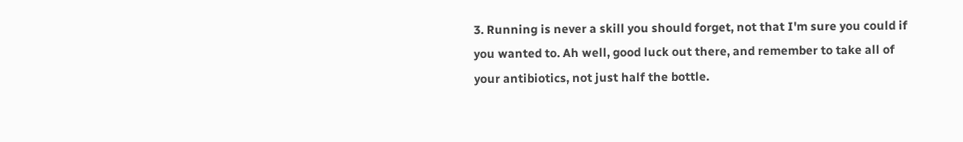3. Running is never a skill you should forget, not that I'm sure you could if you wanted to. Ah well, good luck out there, and remember to take all of your antibiotics, not just half the bottle.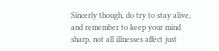Sincerly though, do try to stay alive, and remember to keep your mind sharp, not all illnesses affect just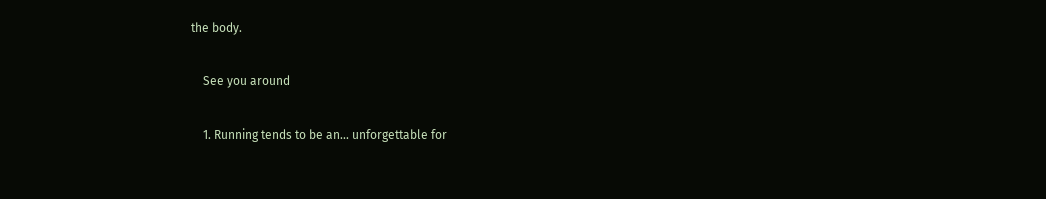the body.

    See you around

    1. Running tends to be an... unforgettable for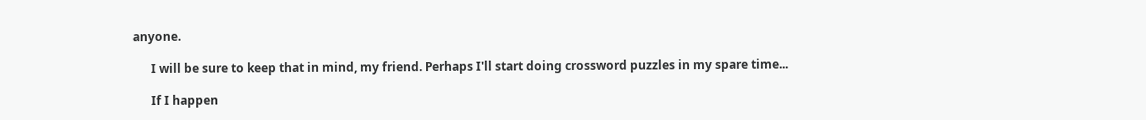anyone.

      I will be sure to keep that in mind, my friend. Perhaps I'll start doing crossword puzzles in my spare time...

      If I happen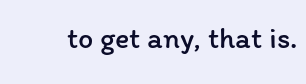to get any, that is.